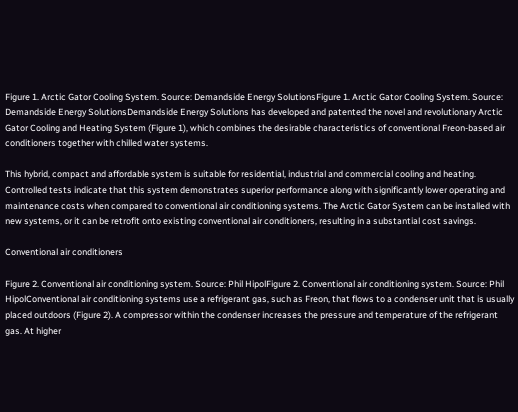Figure 1. Arctic Gator Cooling System. Source: Demandside Energy SolutionsFigure 1. Arctic Gator Cooling System. Source: Demandside Energy SolutionsDemandside Energy Solutions has developed and patented the novel and revolutionary Arctic Gator Cooling and Heating System (Figure 1), which combines the desirable characteristics of conventional Freon-based air conditioners together with chilled water systems.

This hybrid, compact and affordable system is suitable for residential, industrial and commercial cooling and heating. Controlled tests indicate that this system demonstrates superior performance along with significantly lower operating and maintenance costs when compared to conventional air conditioning systems. The Arctic Gator System can be installed with new systems, or it can be retrofit onto existing conventional air conditioners, resulting in a substantial cost savings.

Conventional air conditioners

Figure 2. Conventional air conditioning system. Source: Phil HipolFigure 2. Conventional air conditioning system. Source: Phil HipolConventional air conditioning systems use a refrigerant gas, such as Freon, that flows to a condenser unit that is usually placed outdoors (Figure 2). A compressor within the condenser increases the pressure and temperature of the refrigerant gas. At higher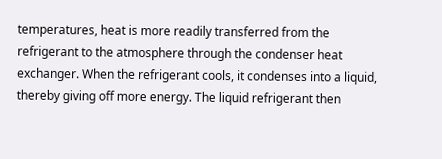temperatures, heat is more readily transferred from the refrigerant to the atmosphere through the condenser heat exchanger. When the refrigerant cools, it condenses into a liquid, thereby giving off more energy. The liquid refrigerant then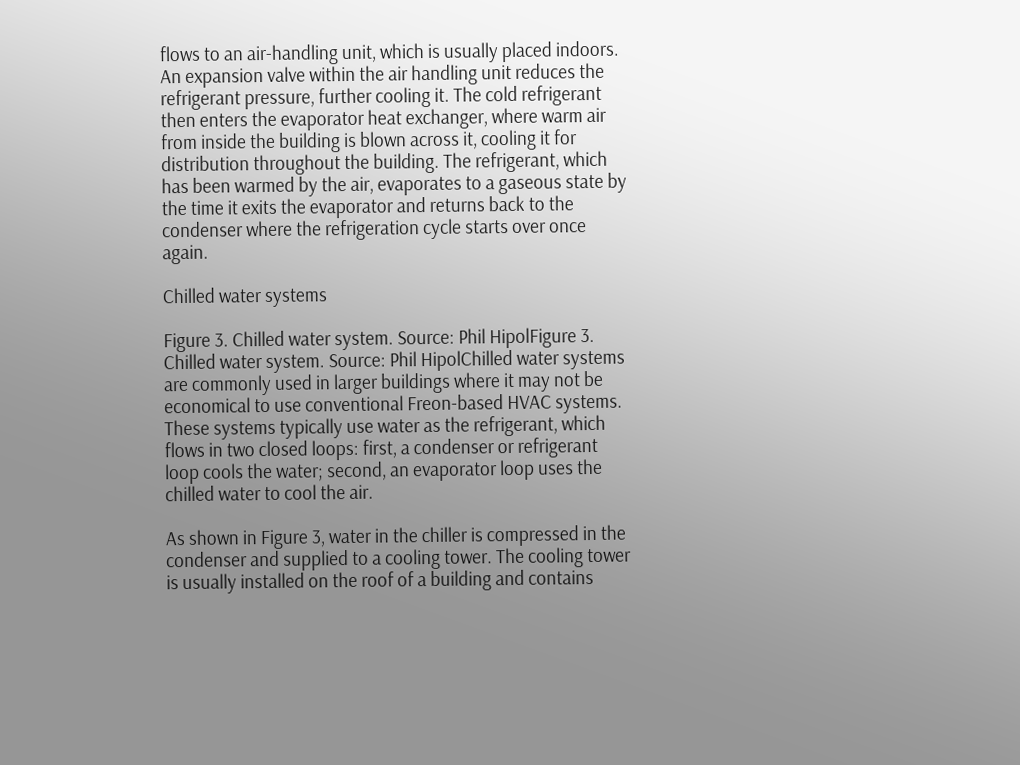flows to an air-handling unit, which is usually placed indoors. An expansion valve within the air handling unit reduces the refrigerant pressure, further cooling it. The cold refrigerant then enters the evaporator heat exchanger, where warm air from inside the building is blown across it, cooling it for distribution throughout the building. The refrigerant, which has been warmed by the air, evaporates to a gaseous state by the time it exits the evaporator and returns back to the condenser where the refrigeration cycle starts over once again.

Chilled water systems

Figure 3. Chilled water system. Source: Phil HipolFigure 3. Chilled water system. Source: Phil HipolChilled water systems are commonly used in larger buildings where it may not be economical to use conventional Freon-based HVAC systems. These systems typically use water as the refrigerant, which flows in two closed loops: first, a condenser or refrigerant loop cools the water; second, an evaporator loop uses the chilled water to cool the air.

As shown in Figure 3, water in the chiller is compressed in the condenser and supplied to a cooling tower. The cooling tower is usually installed on the roof of a building and contains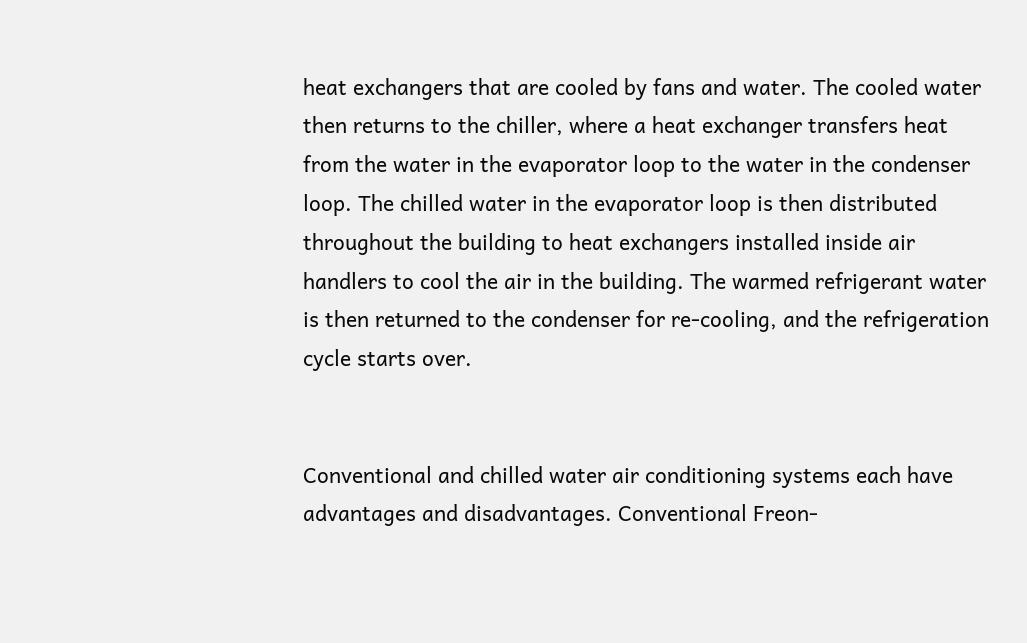heat exchangers that are cooled by fans and water. The cooled water then returns to the chiller, where a heat exchanger transfers heat from the water in the evaporator loop to the water in the condenser loop. The chilled water in the evaporator loop is then distributed throughout the building to heat exchangers installed inside air handlers to cool the air in the building. The warmed refrigerant water is then returned to the condenser for re-cooling, and the refrigeration cycle starts over.


Conventional and chilled water air conditioning systems each have advantages and disadvantages. Conventional Freon-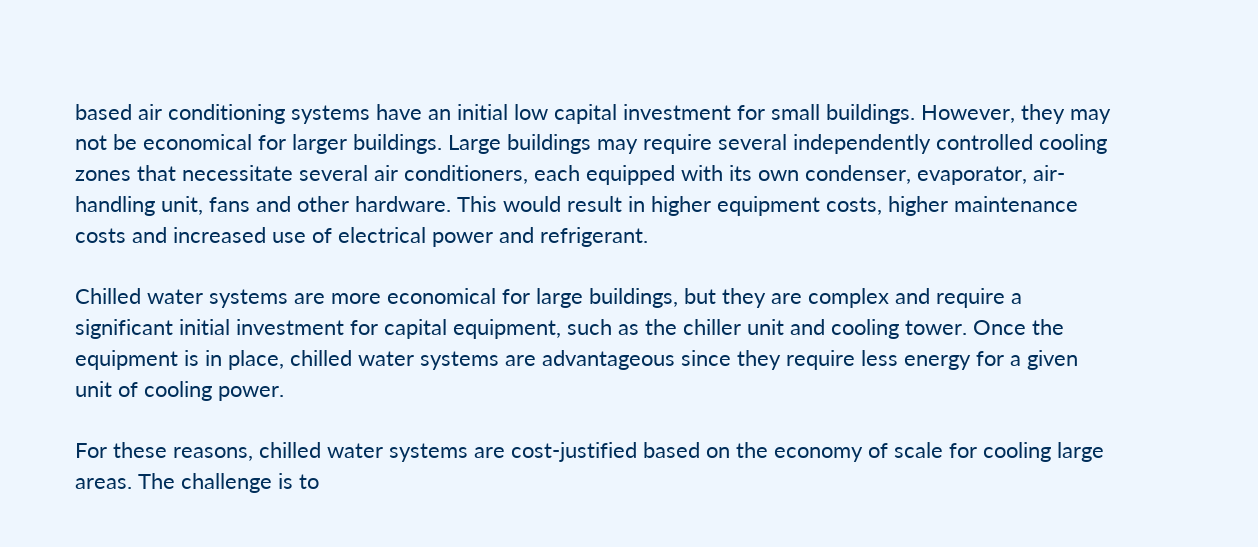based air conditioning systems have an initial low capital investment for small buildings. However, they may not be economical for larger buildings. Large buildings may require several independently controlled cooling zones that necessitate several air conditioners, each equipped with its own condenser, evaporator, air-handling unit, fans and other hardware. This would result in higher equipment costs, higher maintenance costs and increased use of electrical power and refrigerant.

Chilled water systems are more economical for large buildings, but they are complex and require a significant initial investment for capital equipment, such as the chiller unit and cooling tower. Once the equipment is in place, chilled water systems are advantageous since they require less energy for a given unit of cooling power.

For these reasons, chilled water systems are cost-justified based on the economy of scale for cooling large areas. The challenge is to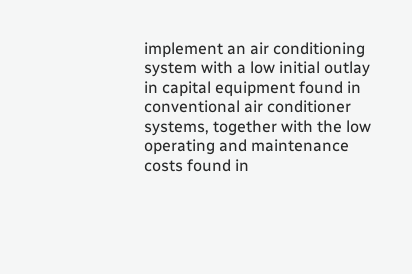implement an air conditioning system with a low initial outlay in capital equipment found in conventional air conditioner systems, together with the low operating and maintenance costs found in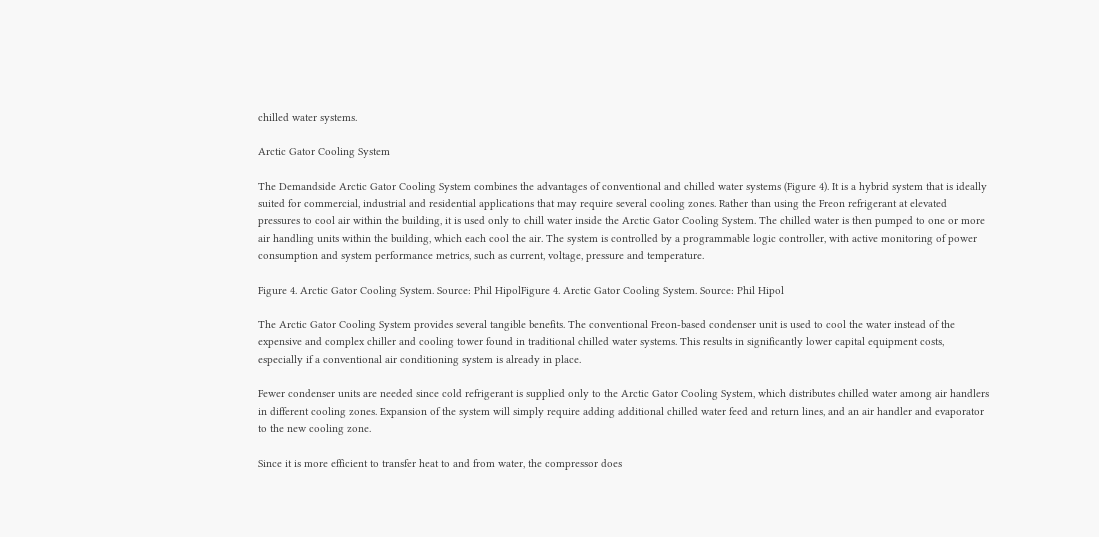chilled water systems.

Arctic Gator Cooling System

The Demandside Arctic Gator Cooling System combines the advantages of conventional and chilled water systems (Figure 4). It is a hybrid system that is ideally suited for commercial, industrial and residential applications that may require several cooling zones. Rather than using the Freon refrigerant at elevated pressures to cool air within the building, it is used only to chill water inside the Arctic Gator Cooling System. The chilled water is then pumped to one or more air handling units within the building, which each cool the air. The system is controlled by a programmable logic controller, with active monitoring of power consumption and system performance metrics, such as current, voltage, pressure and temperature.

Figure 4. Arctic Gator Cooling System. Source: Phil HipolFigure 4. Arctic Gator Cooling System. Source: Phil Hipol

The Arctic Gator Cooling System provides several tangible benefits. The conventional Freon-based condenser unit is used to cool the water instead of the expensive and complex chiller and cooling tower found in traditional chilled water systems. This results in significantly lower capital equipment costs, especially if a conventional air conditioning system is already in place.

Fewer condenser units are needed since cold refrigerant is supplied only to the Arctic Gator Cooling System, which distributes chilled water among air handlers in different cooling zones. Expansion of the system will simply require adding additional chilled water feed and return lines, and an air handler and evaporator to the new cooling zone.

Since it is more efficient to transfer heat to and from water, the compressor does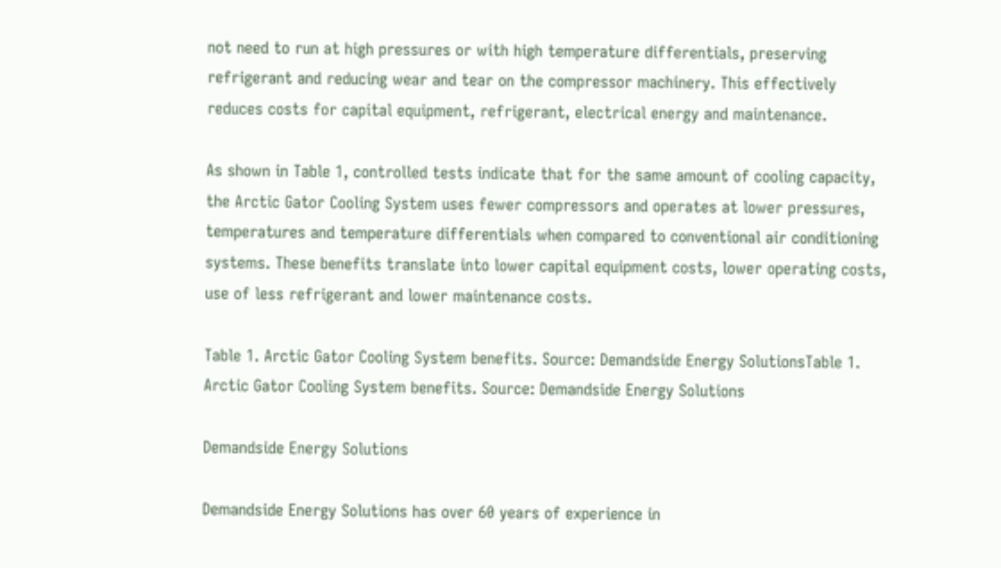not need to run at high pressures or with high temperature differentials, preserving refrigerant and reducing wear and tear on the compressor machinery. This effectively reduces costs for capital equipment, refrigerant, electrical energy and maintenance.

As shown in Table 1, controlled tests indicate that for the same amount of cooling capacity, the Arctic Gator Cooling System uses fewer compressors and operates at lower pressures, temperatures and temperature differentials when compared to conventional air conditioning systems. These benefits translate into lower capital equipment costs, lower operating costs, use of less refrigerant and lower maintenance costs.

Table 1. Arctic Gator Cooling System benefits. Source: Demandside Energy SolutionsTable 1. Arctic Gator Cooling System benefits. Source: Demandside Energy Solutions

Demandside Energy Solutions

Demandside Energy Solutions has over 60 years of experience in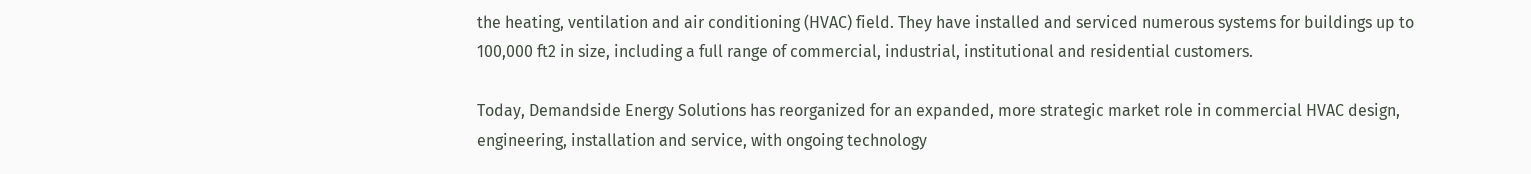the heating, ventilation and air conditioning (HVAC) field. They have installed and serviced numerous systems for buildings up to 100,000 ft2 in size, including a full range of commercial, industrial, institutional and residential customers.

Today, Demandside Energy Solutions has reorganized for an expanded, more strategic market role in commercial HVAC design, engineering, installation and service, with ongoing technology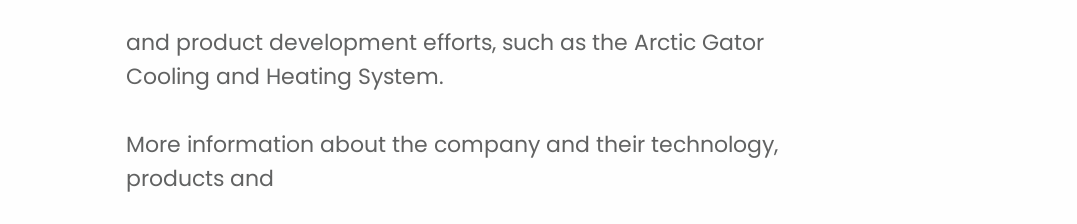and product development efforts, such as the Arctic Gator Cooling and Heating System.

More information about the company and their technology, products and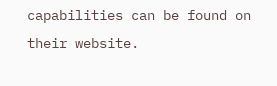capabilities can be found on their website.